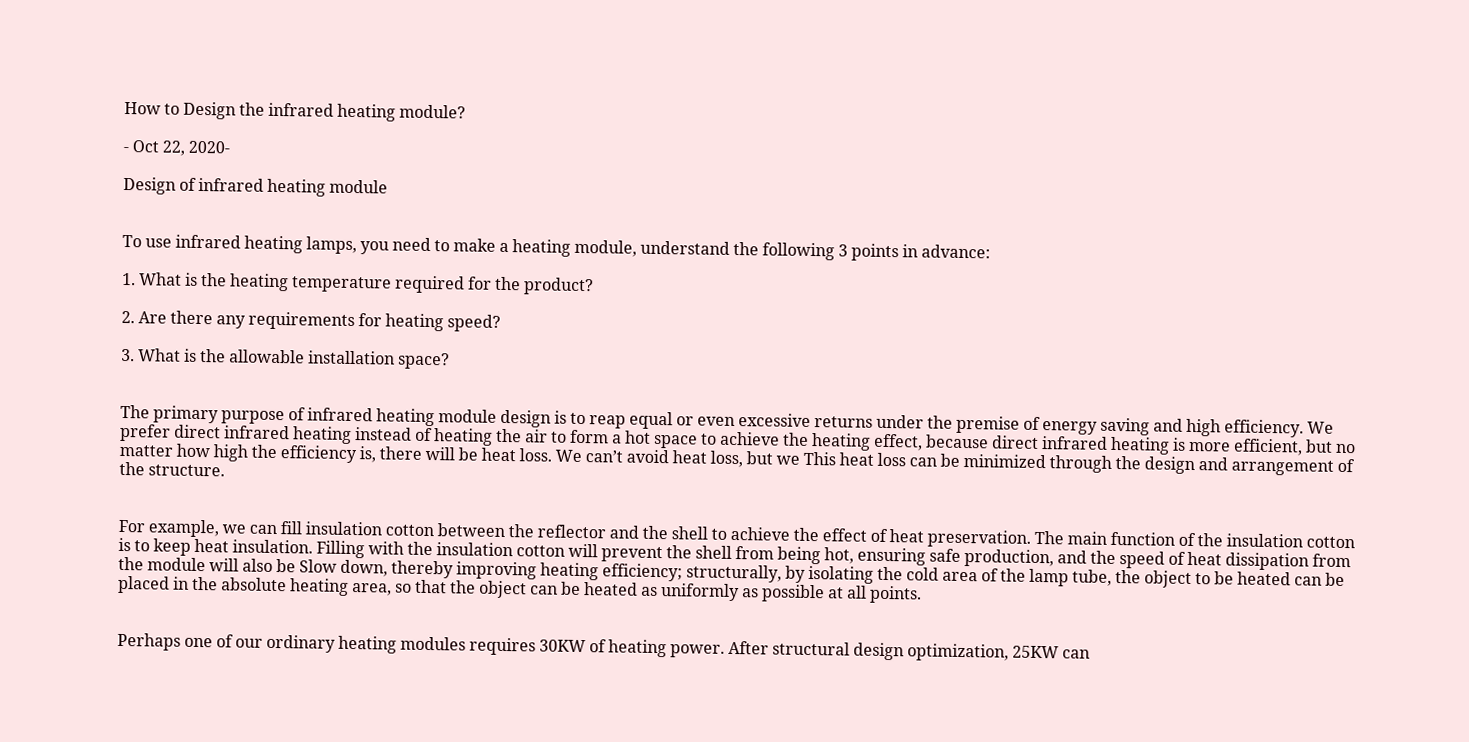How to Design the infrared heating module?

- Oct 22, 2020-

Design of infrared heating module


To use infrared heating lamps, you need to make a heating module, understand the following 3 points in advance:

1. What is the heating temperature required for the product?

2. Are there any requirements for heating speed?

3. What is the allowable installation space?


The primary purpose of infrared heating module design is to reap equal or even excessive returns under the premise of energy saving and high efficiency. We prefer direct infrared heating instead of heating the air to form a hot space to achieve the heating effect, because direct infrared heating is more efficient, but no matter how high the efficiency is, there will be heat loss. We can’t avoid heat loss, but we This heat loss can be minimized through the design and arrangement of the structure.


For example, we can fill insulation cotton between the reflector and the shell to achieve the effect of heat preservation. The main function of the insulation cotton is to keep heat insulation. Filling with the insulation cotton will prevent the shell from being hot, ensuring safe production, and the speed of heat dissipation from the module will also be Slow down, thereby improving heating efficiency; structurally, by isolating the cold area of the lamp tube, the object to be heated can be placed in the absolute heating area, so that the object can be heated as uniformly as possible at all points.


Perhaps one of our ordinary heating modules requires 30KW of heating power. After structural design optimization, 25KW can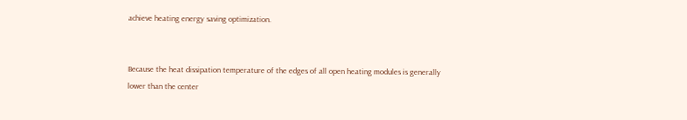achieve heating energy saving optimization.


Because the heat dissipation temperature of the edges of all open heating modules is generally lower than the center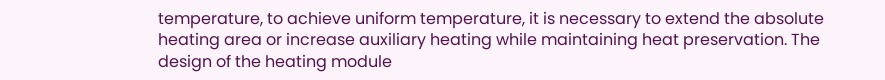temperature, to achieve uniform temperature, it is necessary to extend the absolute heating area or increase auxiliary heating while maintaining heat preservation. The design of the heating module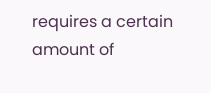requires a certain amount of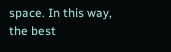space. In this way, the best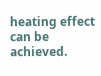heating effect can be achieved.